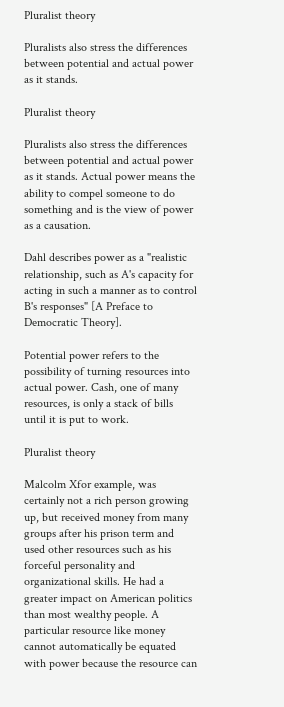Pluralist theory

Pluralists also stress the differences between potential and actual power as it stands.

Pluralist theory

Pluralists also stress the differences between potential and actual power as it stands. Actual power means the ability to compel someone to do something and is the view of power as a causation.

Dahl describes power as a "realistic relationship, such as A's capacity for acting in such a manner as to control B's responses" [A Preface to Democratic Theory].

Potential power refers to the possibility of turning resources into actual power. Cash, one of many resources, is only a stack of bills until it is put to work.

Pluralist theory

Malcolm Xfor example, was certainly not a rich person growing up, but received money from many groups after his prison term and used other resources such as his forceful personality and organizational skills. He had a greater impact on American politics than most wealthy people. A particular resource like money cannot automatically be equated with power because the resource can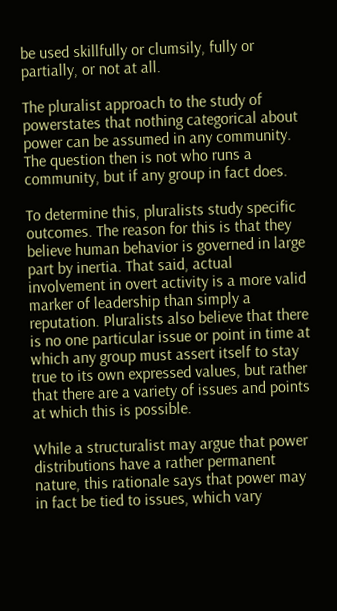be used skillfully or clumsily, fully or partially, or not at all.

The pluralist approach to the study of powerstates that nothing categorical about power can be assumed in any community. The question then is not who runs a community, but if any group in fact does.

To determine this, pluralists study specific outcomes. The reason for this is that they believe human behavior is governed in large part by inertia. That said, actual involvement in overt activity is a more valid marker of leadership than simply a reputation. Pluralists also believe that there is no one particular issue or point in time at which any group must assert itself to stay true to its own expressed values, but rather that there are a variety of issues and points at which this is possible.

While a structuralist may argue that power distributions have a rather permanent nature, this rationale says that power may in fact be tied to issues, which vary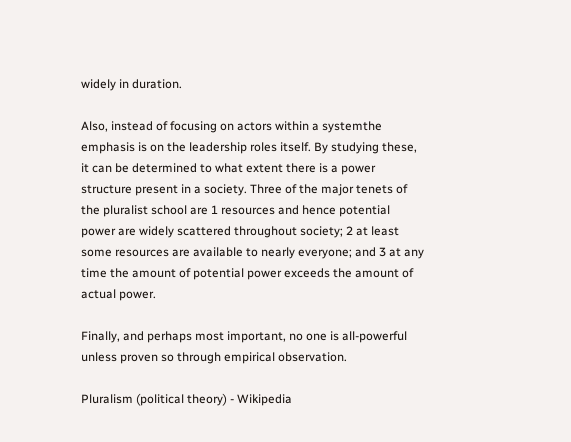widely in duration.

Also, instead of focusing on actors within a systemthe emphasis is on the leadership roles itself. By studying these, it can be determined to what extent there is a power structure present in a society. Three of the major tenets of the pluralist school are 1 resources and hence potential power are widely scattered throughout society; 2 at least some resources are available to nearly everyone; and 3 at any time the amount of potential power exceeds the amount of actual power.

Finally, and perhaps most important, no one is all-powerful unless proven so through empirical observation.

Pluralism (political theory) - Wikipedia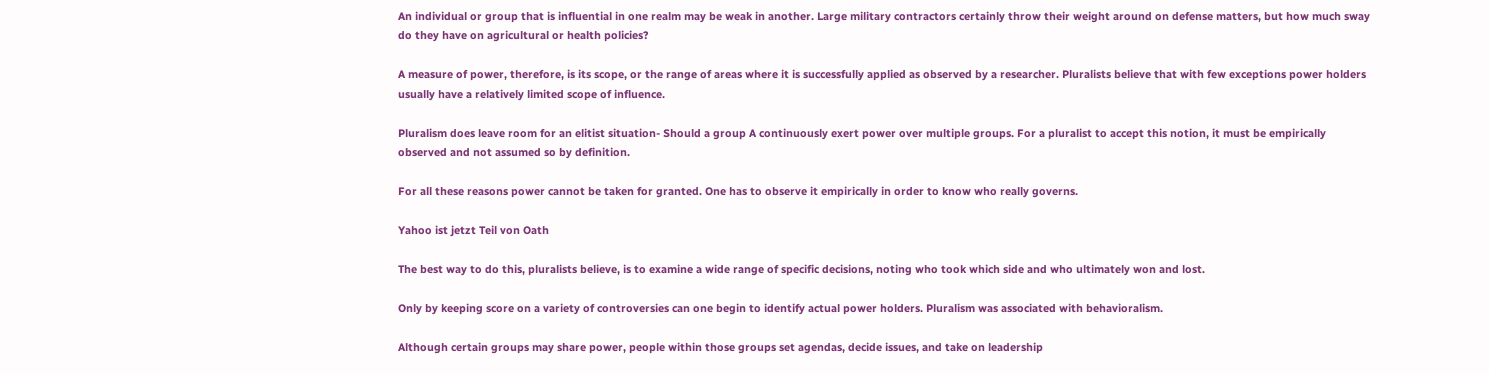An individual or group that is influential in one realm may be weak in another. Large military contractors certainly throw their weight around on defense matters, but how much sway do they have on agricultural or health policies?

A measure of power, therefore, is its scope, or the range of areas where it is successfully applied as observed by a researcher. Pluralists believe that with few exceptions power holders usually have a relatively limited scope of influence.

Pluralism does leave room for an elitist situation- Should a group A continuously exert power over multiple groups. For a pluralist to accept this notion, it must be empirically observed and not assumed so by definition.

For all these reasons power cannot be taken for granted. One has to observe it empirically in order to know who really governs.

Yahoo ist jetzt Teil von Oath

The best way to do this, pluralists believe, is to examine a wide range of specific decisions, noting who took which side and who ultimately won and lost.

Only by keeping score on a variety of controversies can one begin to identify actual power holders. Pluralism was associated with behavioralism.

Although certain groups may share power, people within those groups set agendas, decide issues, and take on leadership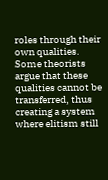roles through their own qualities. Some theorists argue that these qualities cannot be transferred, thus creating a system where elitism still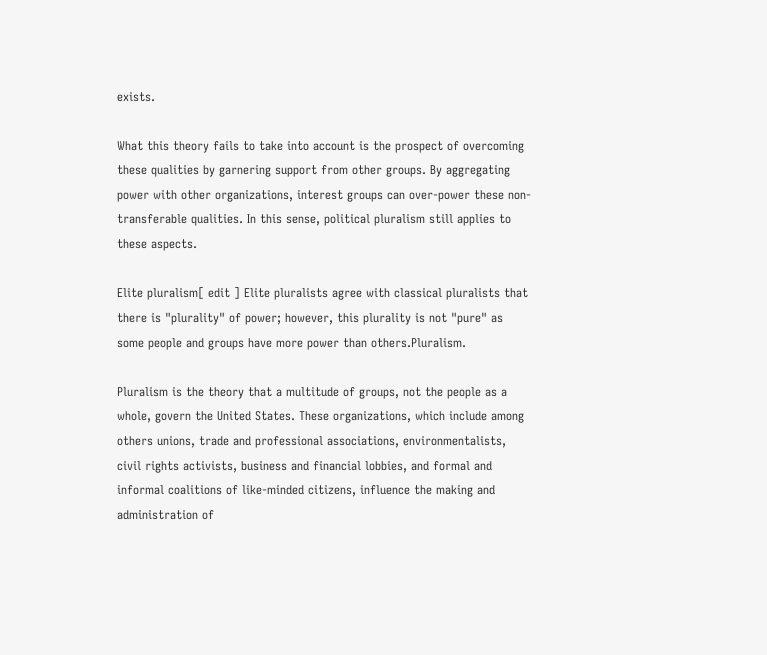exists.

What this theory fails to take into account is the prospect of overcoming these qualities by garnering support from other groups. By aggregating power with other organizations, interest groups can over-power these non-transferable qualities. In this sense, political pluralism still applies to these aspects.

Elite pluralism[ edit ] Elite pluralists agree with classical pluralists that there is "plurality" of power; however, this plurality is not "pure" as some people and groups have more power than others.Pluralism.

Pluralism is the theory that a multitude of groups, not the people as a whole, govern the United States. These organizations, which include among others unions, trade and professional associations, environmentalists, civil rights activists, business and financial lobbies, and formal and informal coalitions of like-minded citizens, influence the making and administration of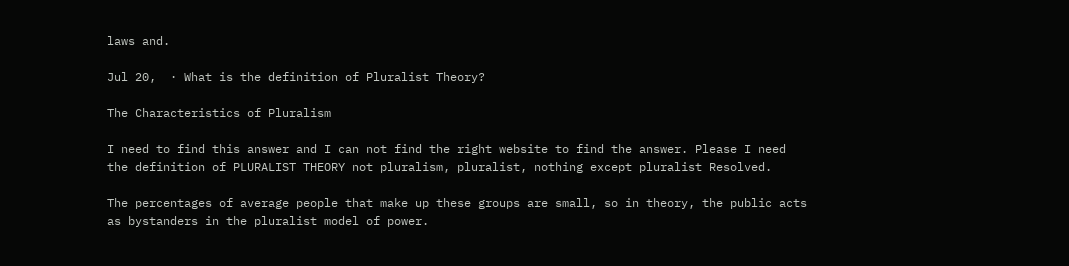laws and.

Jul 20,  · What is the definition of Pluralist Theory?

The Characteristics of Pluralism

I need to find this answer and I can not find the right website to find the answer. Please I need the definition of PLURALIST THEORY not pluralism, pluralist, nothing except pluralist Resolved.

The percentages of average people that make up these groups are small, so in theory, the public acts as bystanders in the pluralist model of power.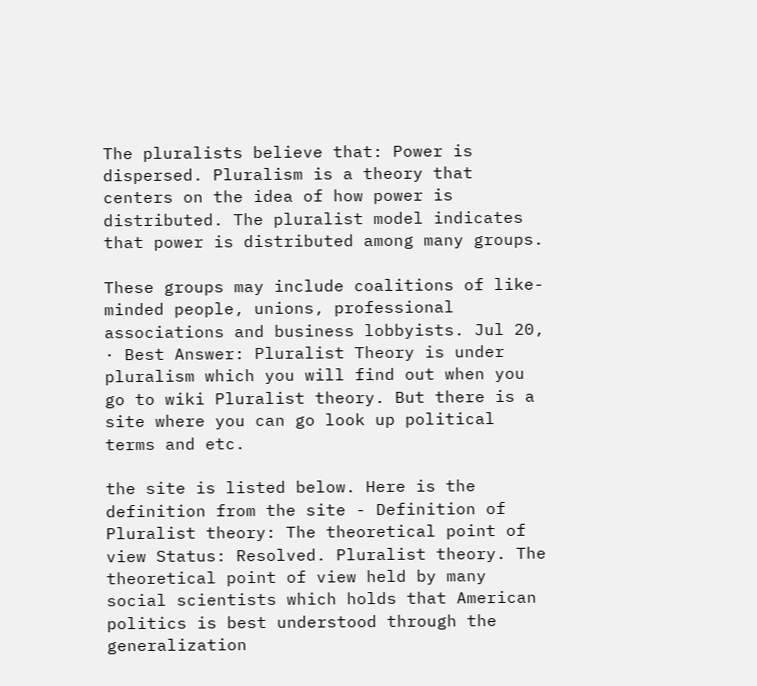The pluralists believe that: Power is dispersed. Pluralism is a theory that centers on the idea of how power is distributed. The pluralist model indicates that power is distributed among many groups.

These groups may include coalitions of like-minded people, unions, professional associations and business lobbyists. Jul 20,  · Best Answer: Pluralist Theory is under pluralism which you will find out when you go to wiki Pluralist theory. But there is a site where you can go look up political terms and etc.

the site is listed below. Here is the definition from the site - Definition of Pluralist theory: The theoretical point of view Status: Resolved. Pluralist theory. The theoretical point of view held by many social scientists which holds that American politics is best understood through the generalization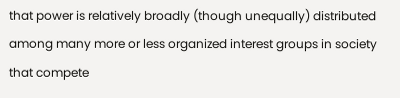that power is relatively broadly (though unequally) distributed among many more or less organized interest groups in society that compete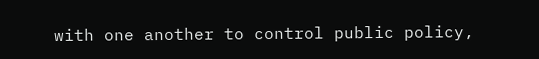with one another to control public policy,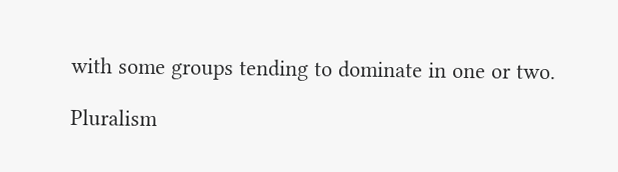with some groups tending to dominate in one or two.

Pluralism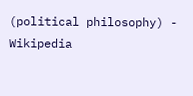(political philosophy) - Wikipedia